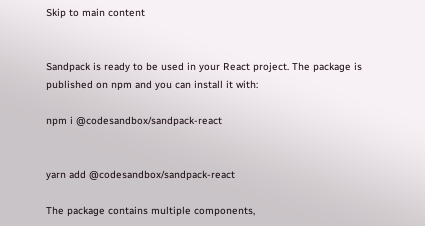Skip to main content


Sandpack is ready to be used in your React project. The package is published on npm and you can install it with:

npm i @codesandbox/sandpack-react


yarn add @codesandbox/sandpack-react

The package contains multiple components,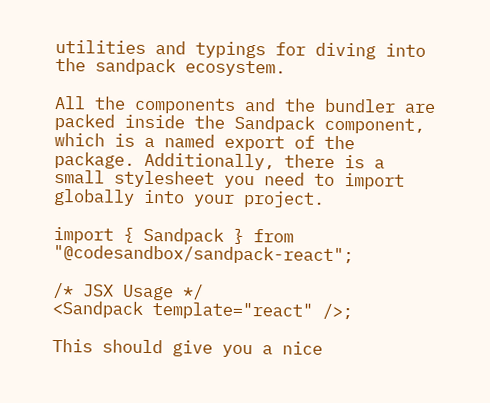utilities and typings for diving into the sandpack ecosystem.

All the components and the bundler are packed inside the Sandpack component, which is a named export of the package. Additionally, there is a small stylesheet you need to import globally into your project.

import { Sandpack } from "@codesandbox/sandpack-react";

/* JSX Usage */
<Sandpack template="react" />;

This should give you a nice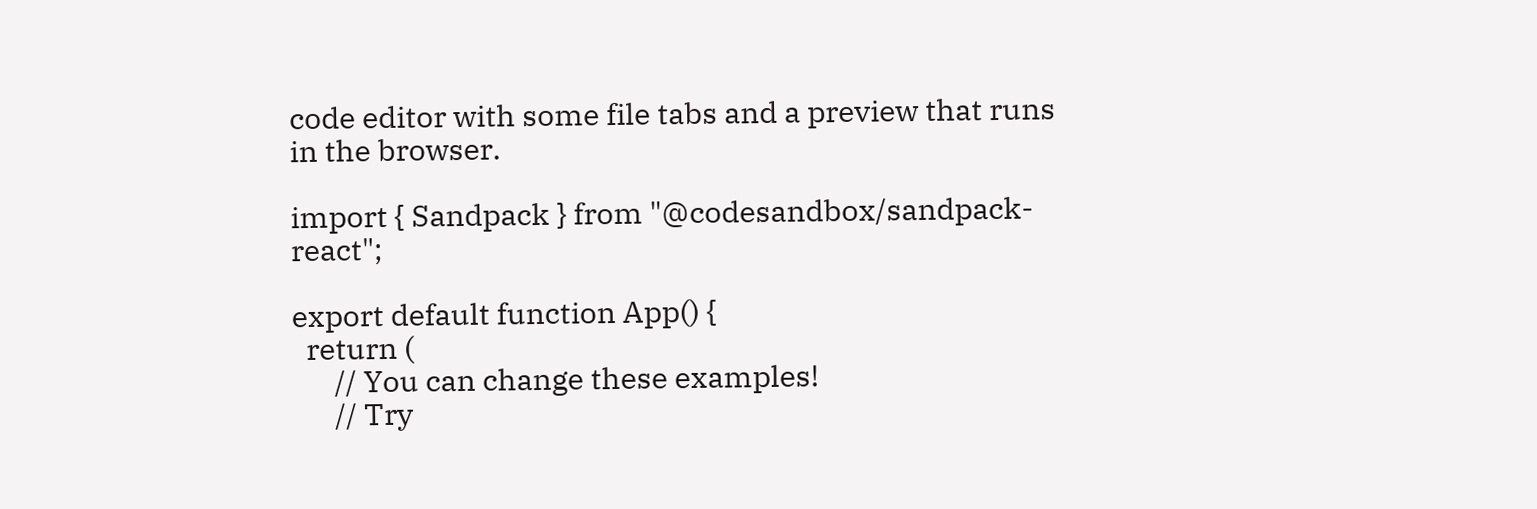code editor with some file tabs and a preview that runs in the browser.

import { Sandpack } from "@codesandbox/sandpack-react";

export default function App() {
  return (
      // You can change these examples!
      // Try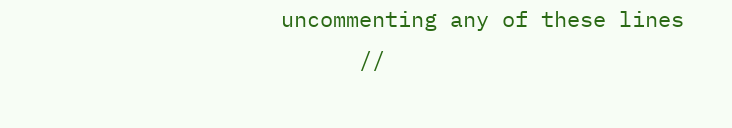uncommenting any of these lines
      //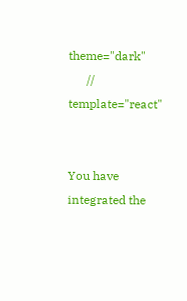theme="dark"
      // template="react"


You have integrated the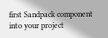first Sandpack component into your project